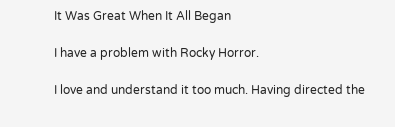It Was Great When It All Began

I have a problem with Rocky Horror.

I love and understand it too much. Having directed the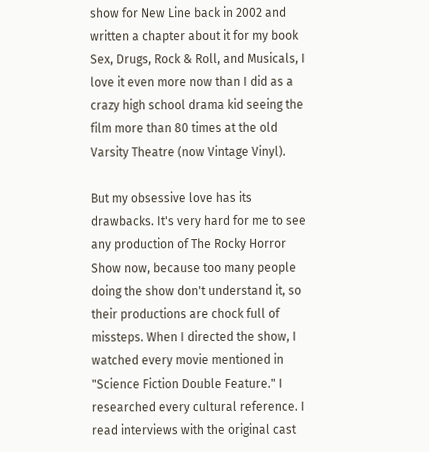show for New Line back in 2002 and written a chapter about it for my book Sex, Drugs, Rock & Roll, and Musicals, I love it even more now than I did as a crazy high school drama kid seeing the film more than 80 times at the old Varsity Theatre (now Vintage Vinyl).

But my obsessive love has its drawbacks. It's very hard for me to see any production of The Rocky Horror Show now, because too many people doing the show don't understand it, so their productions are chock full of missteps. When I directed the show, I watched every movie mentioned in "Science Fiction Double Feature." I researched every cultural reference. I read interviews with the original cast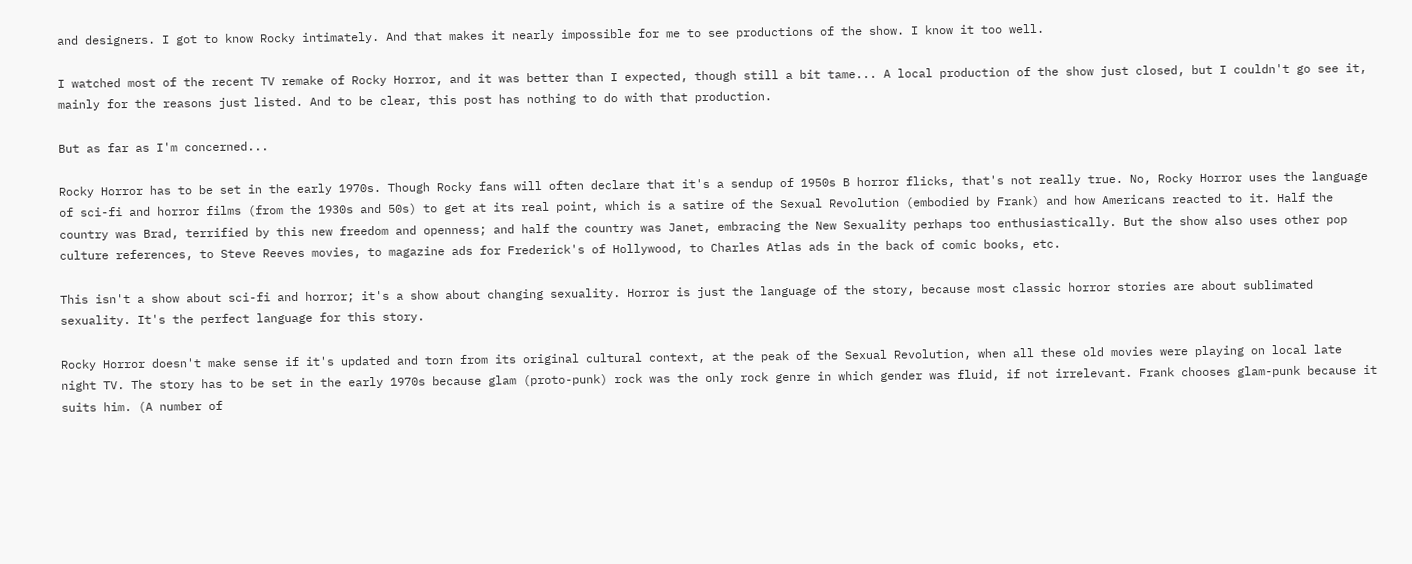and designers. I got to know Rocky intimately. And that makes it nearly impossible for me to see productions of the show. I know it too well.

I watched most of the recent TV remake of Rocky Horror, and it was better than I expected, though still a bit tame... A local production of the show just closed, but I couldn't go see it, mainly for the reasons just listed. And to be clear, this post has nothing to do with that production.

But as far as I'm concerned...

Rocky Horror has to be set in the early 1970s. Though Rocky fans will often declare that it's a sendup of 1950s B horror flicks, that's not really true. No, Rocky Horror uses the language of sci-fi and horror films (from the 1930s and 50s) to get at its real point, which is a satire of the Sexual Revolution (embodied by Frank) and how Americans reacted to it. Half the country was Brad, terrified by this new freedom and openness; and half the country was Janet, embracing the New Sexuality perhaps too enthusiastically. But the show also uses other pop culture references, to Steve Reeves movies, to magazine ads for Frederick's of Hollywood, to Charles Atlas ads in the back of comic books, etc.

This isn't a show about sci-fi and horror; it's a show about changing sexuality. Horror is just the language of the story, because most classic horror stories are about sublimated sexuality. It's the perfect language for this story.

Rocky Horror doesn't make sense if it's updated and torn from its original cultural context, at the peak of the Sexual Revolution, when all these old movies were playing on local late night TV. The story has to be set in the early 1970s because glam (proto-punk) rock was the only rock genre in which gender was fluid, if not irrelevant. Frank chooses glam-punk because it suits him. (A number of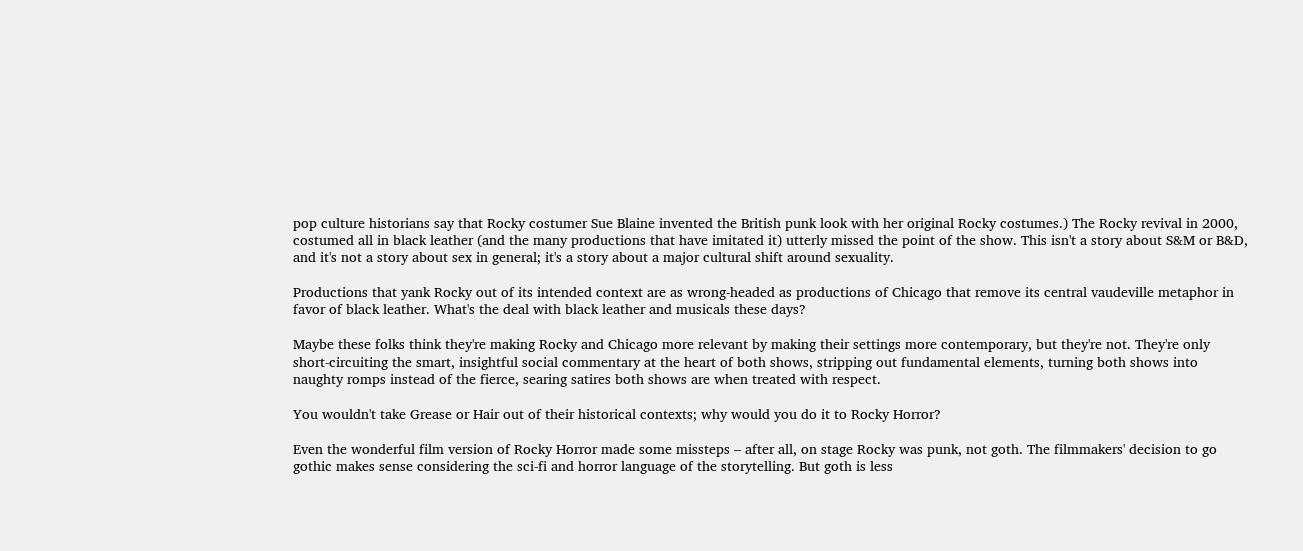pop culture historians say that Rocky costumer Sue Blaine invented the British punk look with her original Rocky costumes.) The Rocky revival in 2000, costumed all in black leather (and the many productions that have imitated it) utterly missed the point of the show. This isn't a story about S&M or B&D, and it's not a story about sex in general; it's a story about a major cultural shift around sexuality.

Productions that yank Rocky out of its intended context are as wrong-headed as productions of Chicago that remove its central vaudeville metaphor in favor of black leather. What's the deal with black leather and musicals these days?

Maybe these folks think they're making Rocky and Chicago more relevant by making their settings more contemporary, but they're not. They're only short-circuiting the smart, insightful social commentary at the heart of both shows, stripping out fundamental elements, turning both shows into naughty romps instead of the fierce, searing satires both shows are when treated with respect.

You wouldn't take Grease or Hair out of their historical contexts; why would you do it to Rocky Horror?

Even the wonderful film version of Rocky Horror made some missteps – after all, on stage Rocky was punk, not goth. The filmmakers' decision to go gothic makes sense considering the sci-fi and horror language of the storytelling. But goth is less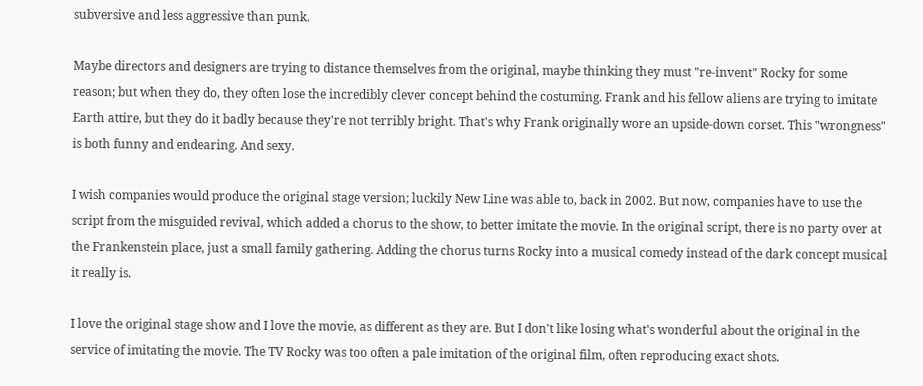subversive and less aggressive than punk.

Maybe directors and designers are trying to distance themselves from the original, maybe thinking they must "re-invent" Rocky for some reason; but when they do, they often lose the incredibly clever concept behind the costuming. Frank and his fellow aliens are trying to imitate Earth attire, but they do it badly because they're not terribly bright. That's why Frank originally wore an upside-down corset. This "wrongness" is both funny and endearing. And sexy.

I wish companies would produce the original stage version; luckily New Line was able to, back in 2002. But now, companies have to use the script from the misguided revival, which added a chorus to the show, to better imitate the movie. In the original script, there is no party over at the Frankenstein place, just a small family gathering. Adding the chorus turns Rocky into a musical comedy instead of the dark concept musical it really is.

I love the original stage show and I love the movie, as different as they are. But I don't like losing what's wonderful about the original in the service of imitating the movie. The TV Rocky was too often a pale imitation of the original film, often reproducing exact shots.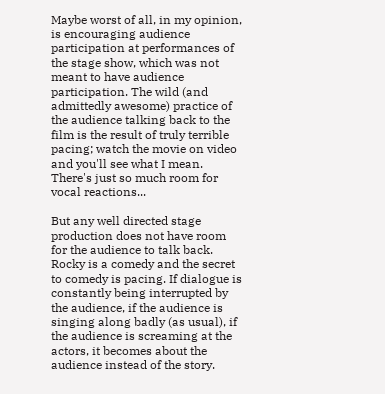Maybe worst of all, in my opinion, is encouraging audience participation at performances of the stage show, which was not meant to have audience participation. The wild (and admittedly awesome) practice of the audience talking back to the film is the result of truly terrible pacing; watch the movie on video and you'll see what I mean. There's just so much room for vocal reactions...

But any well directed stage production does not have room for the audience to talk back. Rocky is a comedy and the secret to comedy is pacing. If dialogue is constantly being interrupted by the audience, if the audience is singing along badly (as usual), if the audience is screaming at the actors, it becomes about the audience instead of the story.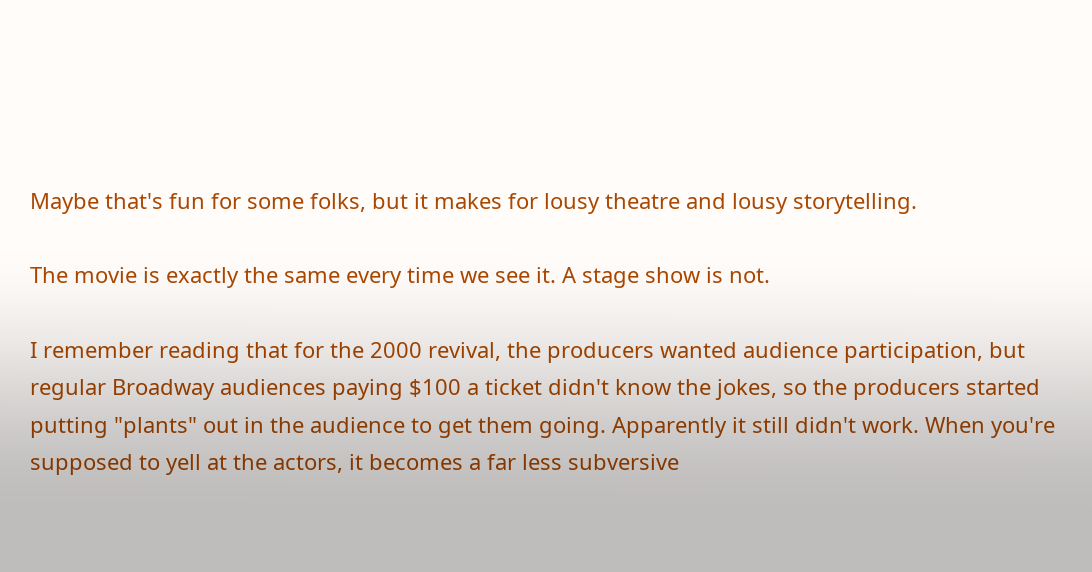Maybe that's fun for some folks, but it makes for lousy theatre and lousy storytelling.

The movie is exactly the same every time we see it. A stage show is not.

I remember reading that for the 2000 revival, the producers wanted audience participation, but regular Broadway audiences paying $100 a ticket didn't know the jokes, so the producers started putting "plants" out in the audience to get them going. Apparently it still didn't work. When you're supposed to yell at the actors, it becomes a far less subversive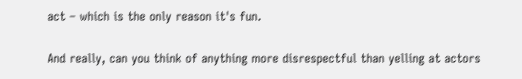act – which is the only reason it's fun.

And really, can you think of anything more disrespectful than yelling at actors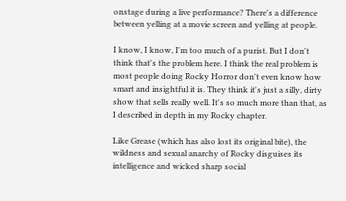onstage during a live performance? There's a difference between yelling at a movie screen and yelling at people.

I know, I know, I'm too much of a purist. But I don't think that's the problem here. I think the real problem is most people doing Rocky Horror don't even know how smart and insightful it is. They think it's just a silly, dirty show that sells really well. It's so much more than that, as I described in depth in my Rocky chapter.

Like Grease (which has also lost its original bite), the wildness and sexual anarchy of Rocky disguises its intelligence and wicked sharp social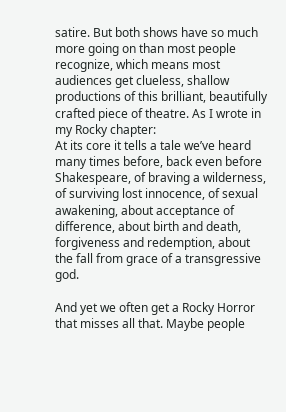satire. But both shows have so much more going on than most people recognize, which means most audiences get clueless, shallow productions of this brilliant, beautifully crafted piece of theatre. As I wrote in my Rocky chapter:
At its core it tells a tale we’ve heard many times before, back even before Shakespeare, of braving a wilderness, of surviving lost innocence, of sexual awakening, about acceptance of difference, about birth and death, forgiveness and redemption, about the fall from grace of a transgressive god.

And yet we often get a Rocky Horror that misses all that. Maybe people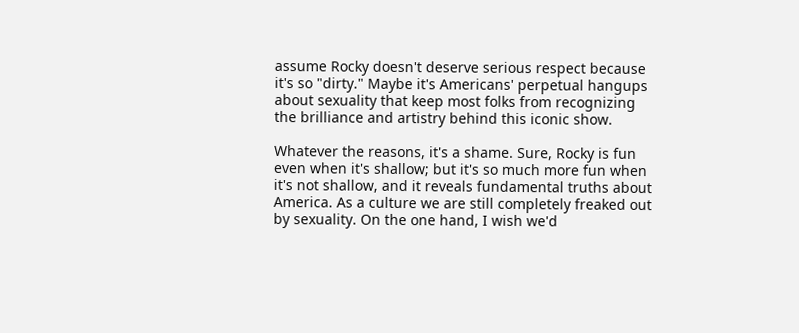assume Rocky doesn't deserve serious respect because it's so "dirty." Maybe it's Americans' perpetual hangups about sexuality that keep most folks from recognizing the brilliance and artistry behind this iconic show.

Whatever the reasons, it's a shame. Sure, Rocky is fun even when it's shallow; but it's so much more fun when it's not shallow, and it reveals fundamental truths about America. As a culture we are still completely freaked out by sexuality. On the one hand, I wish we'd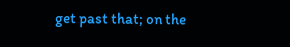get past that; on the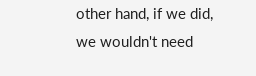other hand, if we did, we wouldn't need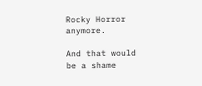Rocky Horror anymore.

And that would be a shame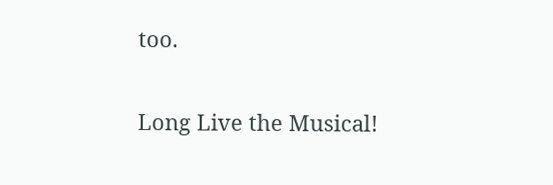too.

Long Live the Musical!